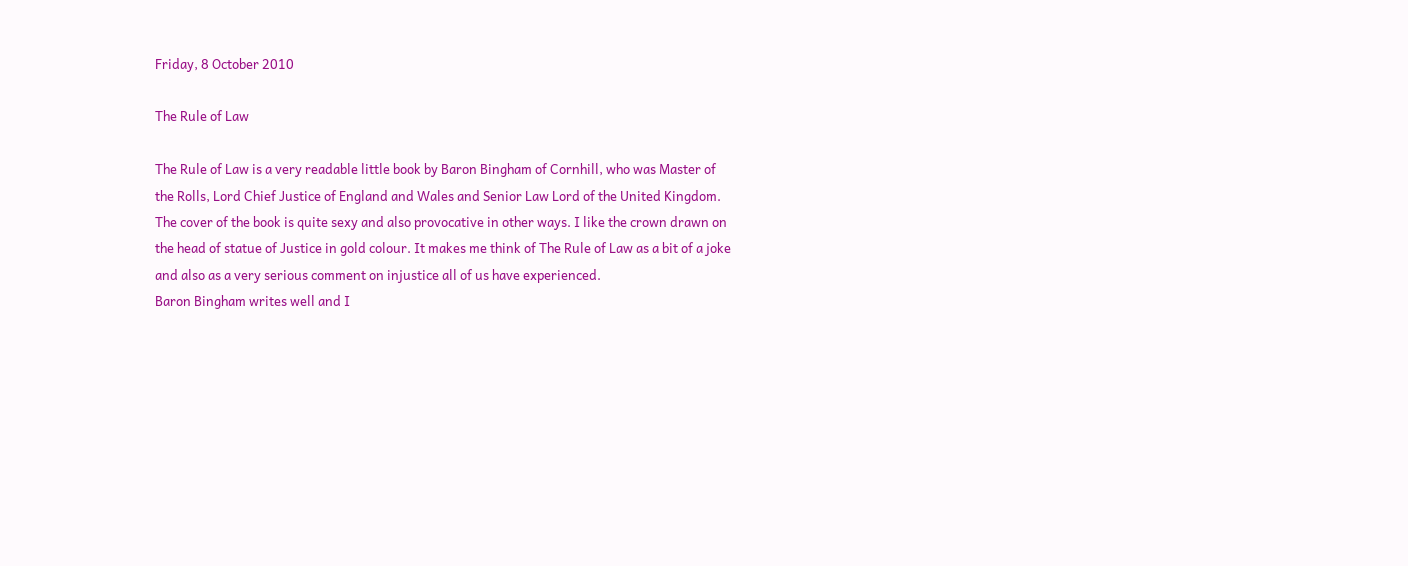Friday, 8 October 2010

The Rule of Law

The Rule of Law is a very readable little book by Baron Bingham of Cornhill, who was Master of the Rolls, Lord Chief Justice of England and Wales and Senior Law Lord of the United Kingdom.
The cover of the book is quite sexy and also provocative in other ways. I like the crown drawn on the head of statue of Justice in gold colour. It makes me think of The Rule of Law as a bit of a joke and also as a very serious comment on injustice all of us have experienced.
Baron Bingham writes well and I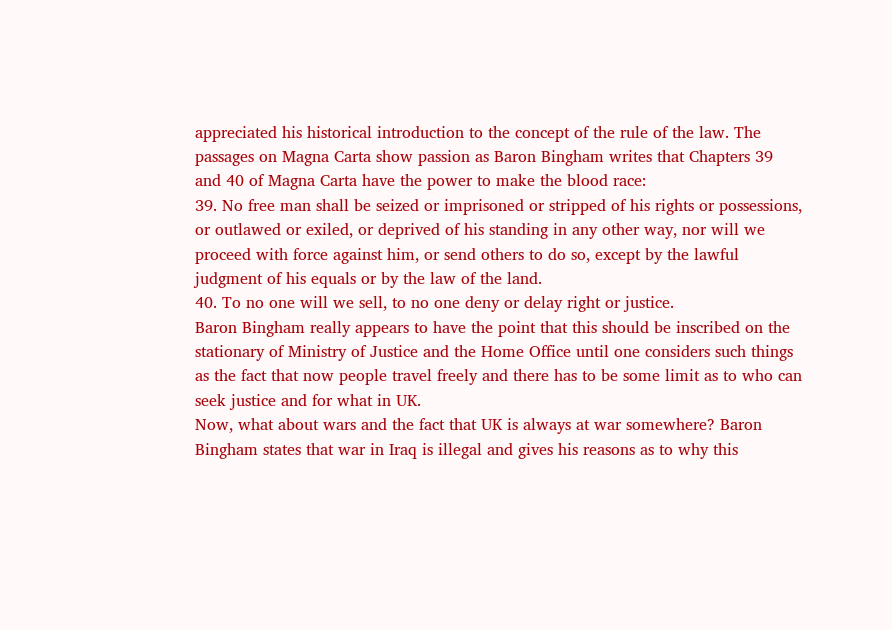appreciated his historical introduction to the concept of the rule of the law. The passages on Magna Carta show passion as Baron Bingham writes that Chapters 39 and 40 of Magna Carta have the power to make the blood race:
39. No free man shall be seized or imprisoned or stripped of his rights or possessions, or outlawed or exiled, or deprived of his standing in any other way, nor will we proceed with force against him, or send others to do so, except by the lawful judgment of his equals or by the law of the land.
40. To no one will we sell, to no one deny or delay right or justice.
Baron Bingham really appears to have the point that this should be inscribed on the stationary of Ministry of Justice and the Home Office until one considers such things as the fact that now people travel freely and there has to be some limit as to who can seek justice and for what in UK.
Now, what about wars and the fact that UK is always at war somewhere? Baron Bingham states that war in Iraq is illegal and gives his reasons as to why this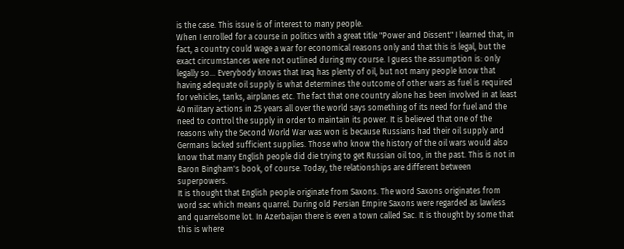is the case. This issue is of interest to many people.
When I enrolled for a course in politics with a great title "Power and Dissent" I learned that, in fact, a country could wage a war for economical reasons only and that this is legal, but the exact circumstances were not outlined during my course. I guess the assumption is: only legally so... Everybody knows that Iraq has plenty of oil, but not many people know that having adequate oil supply is what determines the outcome of other wars as fuel is required for vehicles, tanks, airplanes etc. The fact that one country alone has been involved in at least 40 military actions in 25 years all over the world says something of its need for fuel and the need to control the supply in order to maintain its power. It is believed that one of the reasons why the Second World War was won is because Russians had their oil supply and Germans lacked sufficient supplies. Those who know the history of the oil wars would also know that many English people did die trying to get Russian oil too, in the past. This is not in Baron Bingham's book, of course. Today, the relationships are different between superpowers.
It is thought that English people originate from Saxons. The word Saxons originates from word sac which means quarrel. During old Persian Empire Saxons were regarded as lawless and quarrelsome lot. In Azerbaijan there is even a town called Sac. It is thought by some that this is where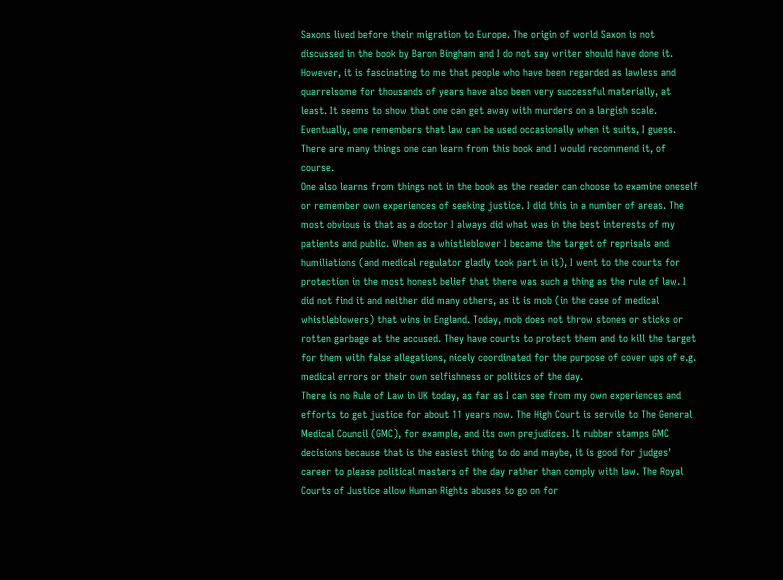Saxons lived before their migration to Europe. The origin of world Saxon is not discussed in the book by Baron Bingham and I do not say writer should have done it. However, it is fascinating to me that people who have been regarded as lawless and quarrelsome for thousands of years have also been very successful materially, at least. It seems to show that one can get away with murders on a largish scale. Eventually, one remembers that law can be used occasionally when it suits, I guess.
There are many things one can learn from this book and I would recommend it, of course.
One also learns from things not in the book as the reader can choose to examine oneself or remember own experiences of seeking justice. I did this in a number of areas. The most obvious is that as a doctor I always did what was in the best interests of my patients and public. When as a whistleblower I became the target of reprisals and humiliations (and medical regulator gladly took part in it), I went to the courts for protection in the most honest belief that there was such a thing as the rule of law. I did not find it and neither did many others, as it is mob (in the case of medical whistleblowers) that wins in England. Today, mob does not throw stones or sticks or rotten garbage at the accused. They have courts to protect them and to kill the target for them with false allegations, nicely coordinated for the purpose of cover ups of e.g. medical errors or their own selfishness or politics of the day.
There is no Rule of Law in UK today, as far as I can see from my own experiences and efforts to get justice for about 11 years now. The High Court is servile to The General Medical Council (GMC), for example, and its own prejudices. It rubber stamps GMC decisions because that is the easiest thing to do and maybe, it is good for judges' career to please political masters of the day rather than comply with law. The Royal Courts of Justice allow Human Rights abuses to go on for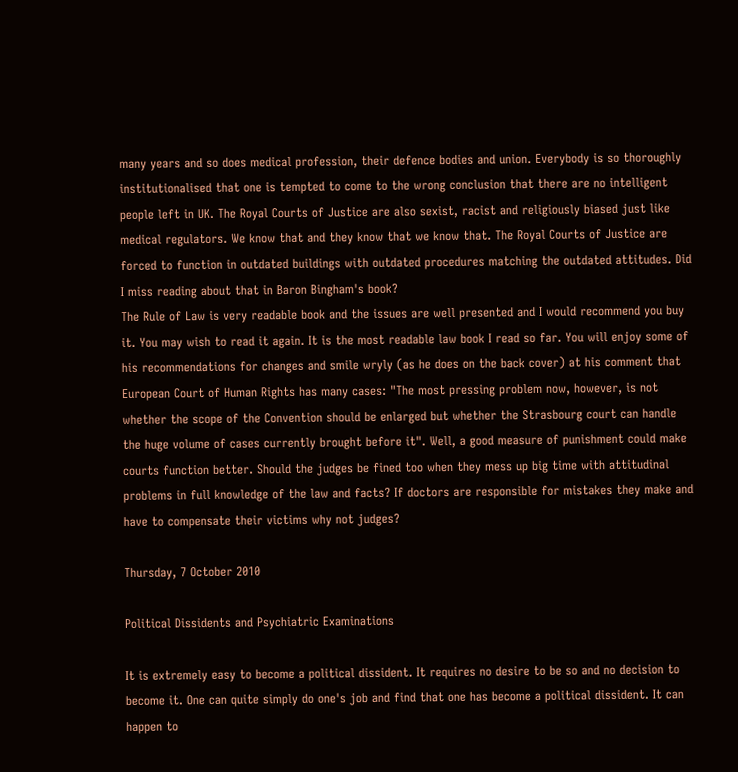many years and so does medical profession, their defence bodies and union. Everybody is so thoroughly institutionalised that one is tempted to come to the wrong conclusion that there are no intelligent people left in UK. The Royal Courts of Justice are also sexist, racist and religiously biased just like medical regulators. We know that and they know that we know that. The Royal Courts of Justice are forced to function in outdated buildings with outdated procedures matching the outdated attitudes. Did I miss reading about that in Baron Bingham's book?
The Rule of Law is very readable book and the issues are well presented and I would recommend you buy it. You may wish to read it again. It is the most readable law book I read so far. You will enjoy some of his recommendations for changes and smile wryly (as he does on the back cover) at his comment that European Court of Human Rights has many cases: "The most pressing problem now, however, is not whether the scope of the Convention should be enlarged but whether the Strasbourg court can handle the huge volume of cases currently brought before it". Well, a good measure of punishment could make courts function better. Should the judges be fined too when they mess up big time with attitudinal problems in full knowledge of the law and facts? If doctors are responsible for mistakes they make and have to compensate their victims why not judges?

Thursday, 7 October 2010

Political Dissidents and Psychiatric Examinations

It is extremely easy to become a political dissident. It requires no desire to be so and no decision to become it. One can quite simply do one's job and find that one has become a political dissident. It can happen to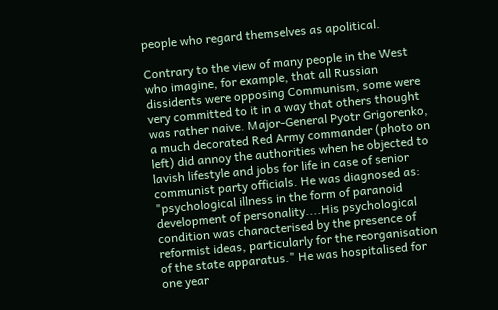people who regard themselves as apolitical.

Contrary to the view of many people in the West who imagine, for example, that all Russian dissidents were opposing Communism, some were very committed to it in a way that others thought was rather naive. Major-General Pyotr Grigorenko, a much decorated Red Army commander (photo on left) did annoy the authorities when he objected to lavish lifestyle and jobs for life in case of senior communist party officials. He was diagnosed as: "psychological illness in the form of paranoid development of personality....His psychological condition was characterised by the presence of reformist ideas, particularly for the reorganisation of the state apparatus." He was hospitalised for one year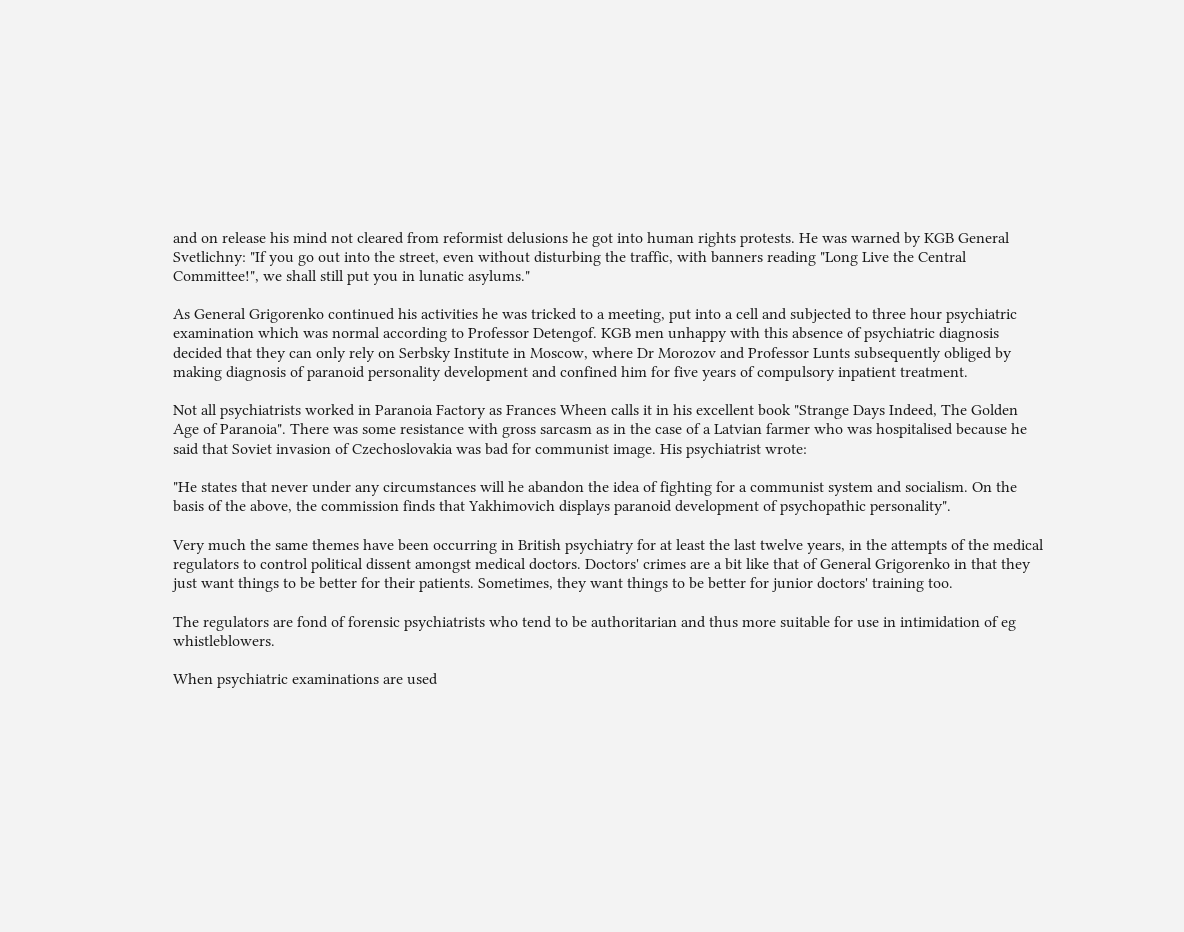and on release his mind not cleared from reformist delusions he got into human rights protests. He was warned by KGB General Svetlichny: "If you go out into the street, even without disturbing the traffic, with banners reading "Long Live the Central Committee!", we shall still put you in lunatic asylums."

As General Grigorenko continued his activities he was tricked to a meeting, put into a cell and subjected to three hour psychiatric examination which was normal according to Professor Detengof. KGB men unhappy with this absence of psychiatric diagnosis decided that they can only rely on Serbsky Institute in Moscow, where Dr Morozov and Professor Lunts subsequently obliged by making diagnosis of paranoid personality development and confined him for five years of compulsory inpatient treatment.

Not all psychiatrists worked in Paranoia Factory as Frances Wheen calls it in his excellent book "Strange Days Indeed, The Golden Age of Paranoia". There was some resistance with gross sarcasm as in the case of a Latvian farmer who was hospitalised because he said that Soviet invasion of Czechoslovakia was bad for communist image. His psychiatrist wrote:

"He states that never under any circumstances will he abandon the idea of fighting for a communist system and socialism. On the basis of the above, the commission finds that Yakhimovich displays paranoid development of psychopathic personality".

Very much the same themes have been occurring in British psychiatry for at least the last twelve years, in the attempts of the medical regulators to control political dissent amongst medical doctors. Doctors' crimes are a bit like that of General Grigorenko in that they just want things to be better for their patients. Sometimes, they want things to be better for junior doctors' training too.

The regulators are fond of forensic psychiatrists who tend to be authoritarian and thus more suitable for use in intimidation of eg whistleblowers.

When psychiatric examinations are used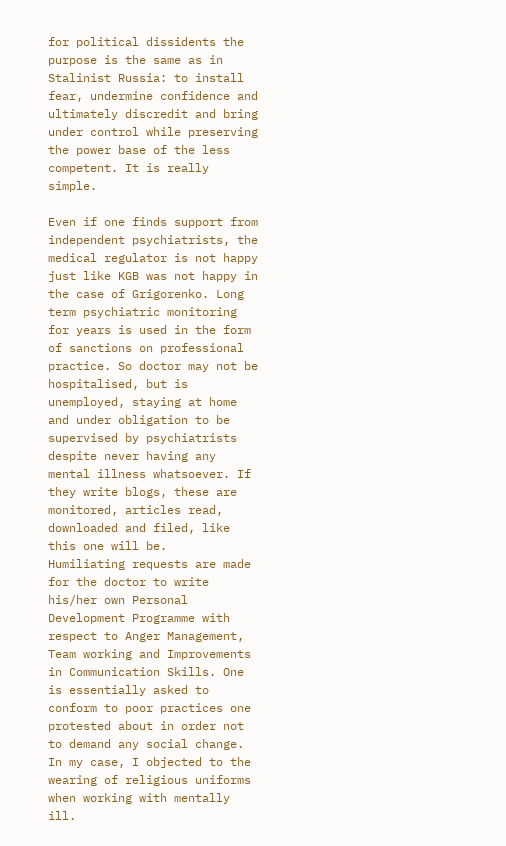for political dissidents the purpose is the same as in Stalinist Russia: to install fear, undermine confidence and ultimately discredit and bring under control while preserving the power base of the less competent. It is really simple.

Even if one finds support from independent psychiatrists, the medical regulator is not happy just like KGB was not happy in the case of Grigorenko. Long term psychiatric monitoring for years is used in the form of sanctions on professional practice. So doctor may not be hospitalised, but is unemployed, staying at home and under obligation to be supervised by psychiatrists despite never having any mental illness whatsoever. If they write blogs, these are monitored, articles read, downloaded and filed, like this one will be.
Humiliating requests are made for the doctor to write his/her own Personal Development Programme with respect to Anger Management, Team working and Improvements in Communication Skills. One is essentially asked to conform to poor practices one protested about in order not to demand any social change. In my case, I objected to the wearing of religious uniforms when working with mentally ill.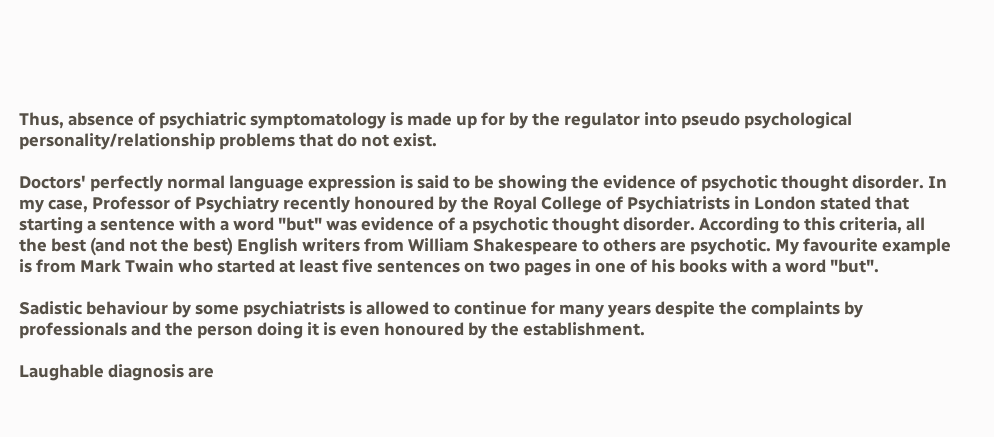Thus, absence of psychiatric symptomatology is made up for by the regulator into pseudo psychological personality/relationship problems that do not exist.

Doctors' perfectly normal language expression is said to be showing the evidence of psychotic thought disorder. In my case, Professor of Psychiatry recently honoured by the Royal College of Psychiatrists in London stated that starting a sentence with a word "but" was evidence of a psychotic thought disorder. According to this criteria, all the best (and not the best) English writers from William Shakespeare to others are psychotic. My favourite example is from Mark Twain who started at least five sentences on two pages in one of his books with a word "but".

Sadistic behaviour by some psychiatrists is allowed to continue for many years despite the complaints by professionals and the person doing it is even honoured by the establishment.

Laughable diagnosis are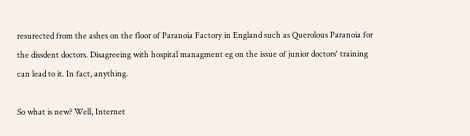resurected from the ashes on the floor of Paranoia Factory in England such as Querolous Paranoia for the dissdent doctors. Disagreeing with hospital managment eg on the issue of junior doctors' training can lead to it. In fact, anything.

So what is new? Well, Internet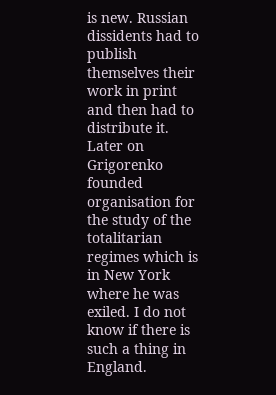is new. Russian dissidents had to publish themselves their work in print and then had to distribute it. Later on Grigorenko founded organisation for the study of the totalitarian regimes which is in New York where he was exiled. I do not know if there is such a thing in England.